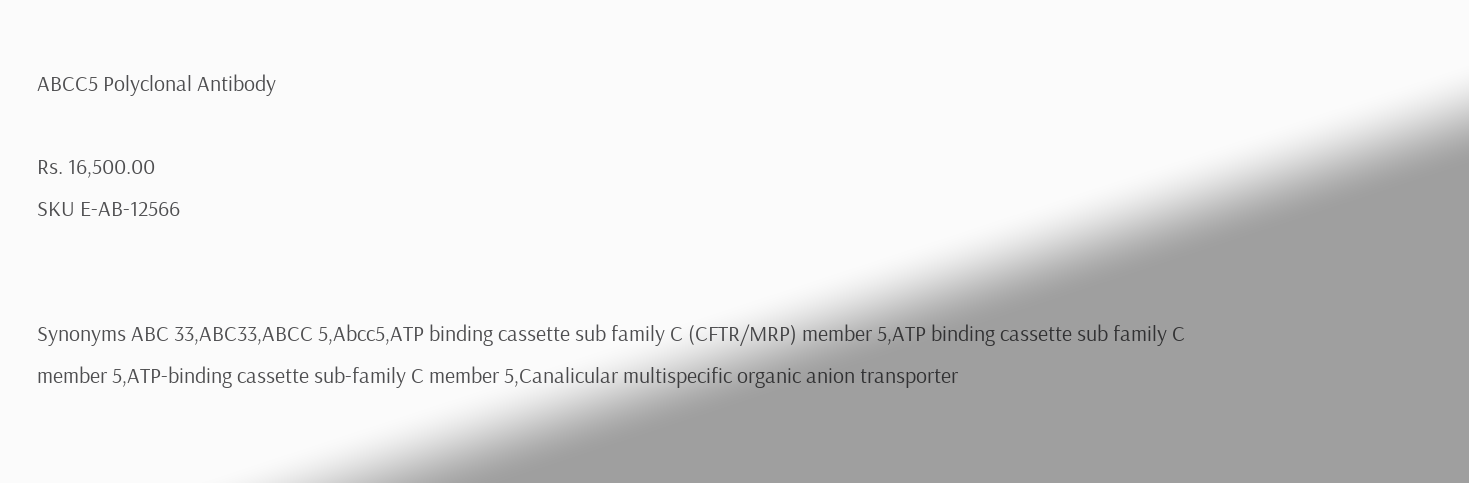ABCC5 Polyclonal Antibody

Rs. 16,500.00
SKU E-AB-12566


Synonyms ABC 33,ABC33,ABCC 5,Abcc5,ATP binding cassette sub family C (CFTR/MRP) member 5,ATP binding cassette sub family C member 5,ATP-binding cassette sub-family C member 5,Canalicular multispecific organic anion transporter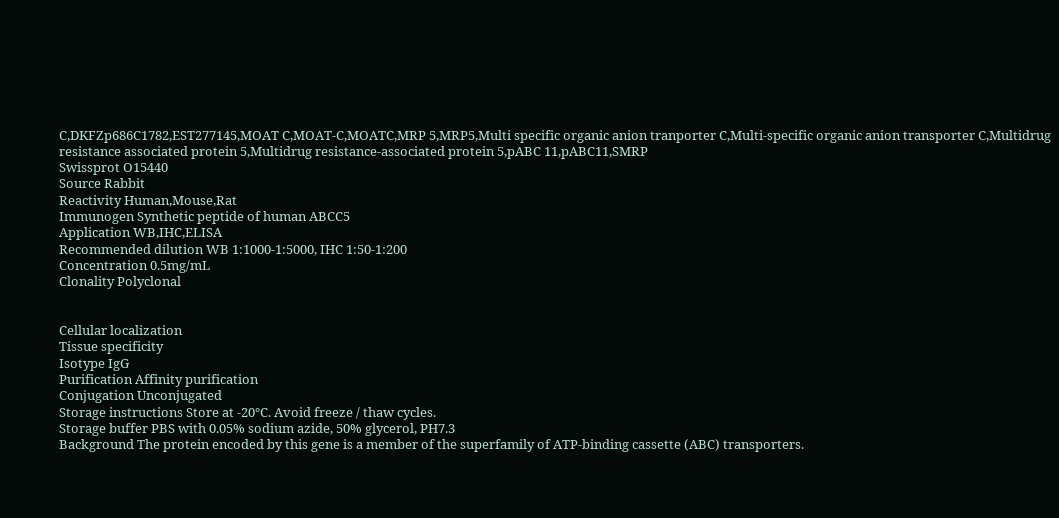C,DKFZp686C1782,EST277145,MOAT C,MOAT-C,MOATC,MRP 5,MRP5,Multi specific organic anion tranporter C,Multi-specific organic anion transporter C,Multidrug resistance associated protein 5,Multidrug resistance-associated protein 5,pABC 11,pABC11,SMRP
Swissprot O15440
Source Rabbit
Reactivity Human,Mouse,Rat
Immunogen Synthetic peptide of human ABCC5
Application WB,IHC,ELISA
Recommended dilution WB 1:1000-1:5000, IHC 1:50-1:200
Concentration 0.5mg/mL
Clonality Polyclonal


Cellular localization
Tissue specificity
Isotype IgG
Purification Affinity purification
Conjugation Unconjugated
Storage instructions Store at -20℃. Avoid freeze / thaw cycles.
Storage buffer PBS with 0.05% sodium azide, 50% glycerol, PH7.3
Background The protein encoded by this gene is a member of the superfamily of ATP-binding cassette (ABC) transporters.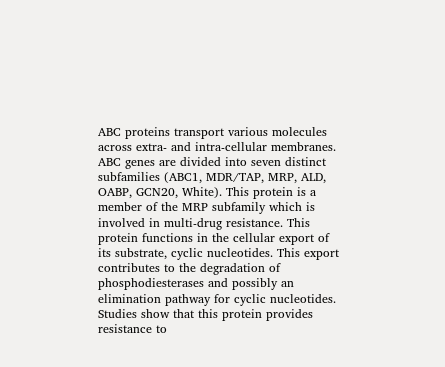ABC proteins transport various molecules across extra- and intra-cellular membranes. ABC genes are divided into seven distinct subfamilies (ABC1, MDR/TAP, MRP, ALD, OABP, GCN20, White). This protein is a member of the MRP subfamily which is involved in multi-drug resistance. This protein functions in the cellular export of its substrate, cyclic nucleotides. This export contributes to the degradation of phosphodiesterases and possibly an elimination pathway for cyclic nucleotides. Studies show that this protein provides resistance to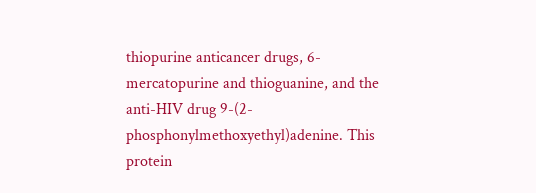thiopurine anticancer drugs, 6-mercatopurine and thioguanine, and the anti-HIV drug 9-(2-phosphonylmethoxyethyl)adenine. This protein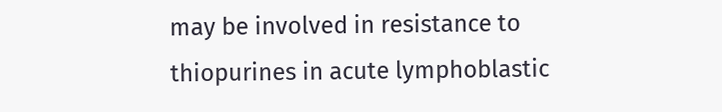may be involved in resistance to thiopurines in acute lymphoblastic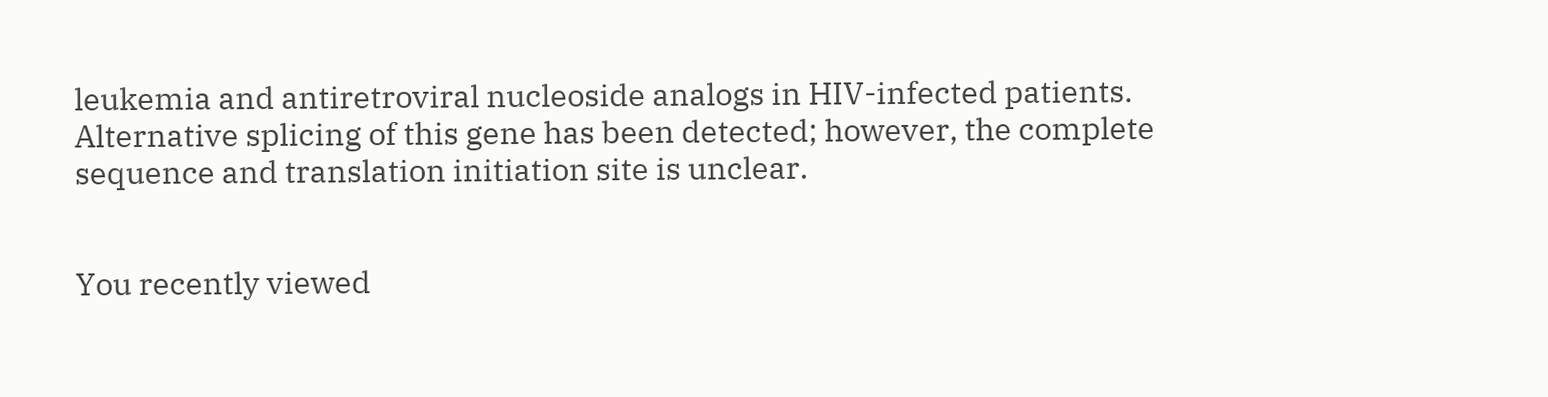leukemia and antiretroviral nucleoside analogs in HIV-infected patients. Alternative splicing of this gene has been detected; however, the complete sequence and translation initiation site is unclear.


You recently viewed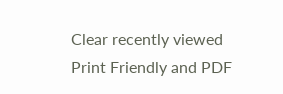Clear recently viewed
Print Friendly and PDF